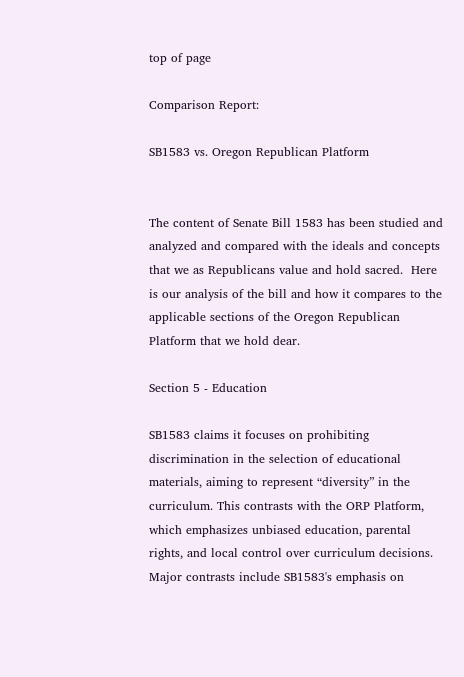top of page

Comparison Report:

SB1583 vs. Oregon Republican Platform


The content of Senate Bill 1583 has been studied and analyzed and compared with the ideals and concepts that we as Republicans value and hold sacred.  Here is our analysis of the bill and how it compares to the applicable sections of the Oregon Republican Platform that we hold dear.

Section 5 - Education

SB1583 claims it focuses on prohibiting discrimination in the selection of educational materials, aiming to represent “diversity” in the curriculum. This contrasts with the ORP Platform, which emphasizes unbiased education, parental rights, and local control over curriculum decisions. Major contrasts include SB1583's emphasis on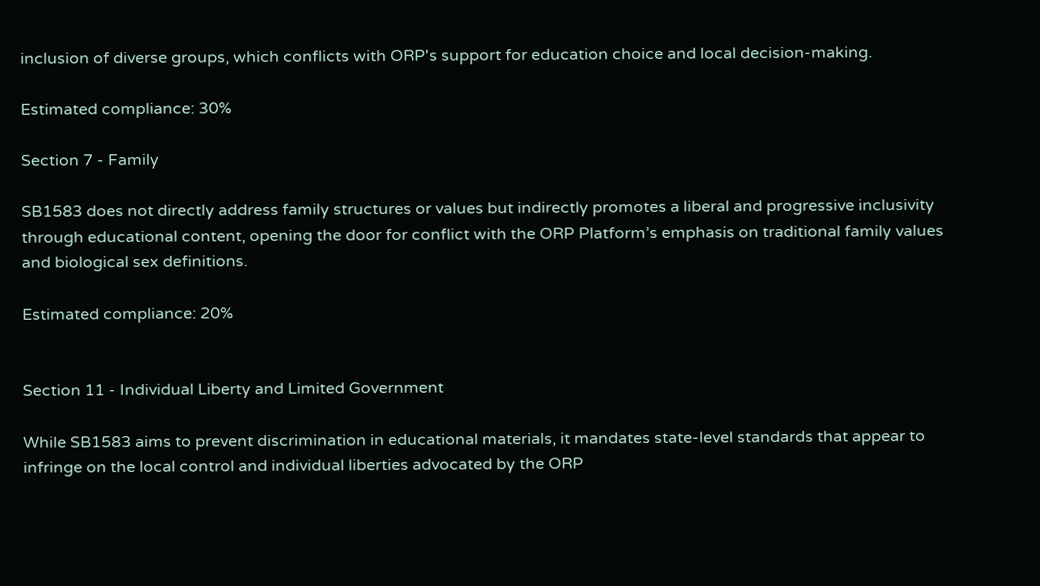inclusion of diverse groups, which conflicts with ORP's support for education choice and local decision-making.

Estimated compliance: 30%

Section 7 - Family

SB1583 does not directly address family structures or values but indirectly promotes a liberal and progressive inclusivity through educational content, opening the door for conflict with the ORP Platform’s emphasis on traditional family values and biological sex definitions.

Estimated compliance: 20%


Section 11 - Individual Liberty and Limited Government

While SB1583 aims to prevent discrimination in educational materials, it mandates state-level standards that appear to infringe on the local control and individual liberties advocated by the ORP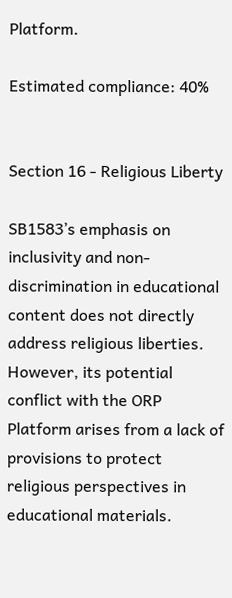Platform.

Estimated compliance: 40%


Section 16 - Religious Liberty

SB1583’s emphasis on inclusivity and non-discrimination in educational content does not directly address religious liberties. However, its potential conflict with the ORP Platform arises from a lack of provisions to protect religious perspectives in educational materials.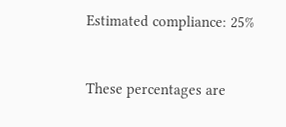Estimated compliance: 25%



These percentages are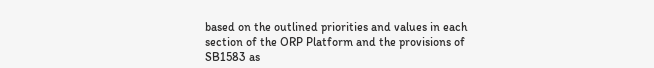based on the outlined priorities and values in each section of the ORP Platform and the provisions of SB1583 as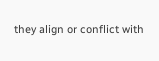they align or conflict with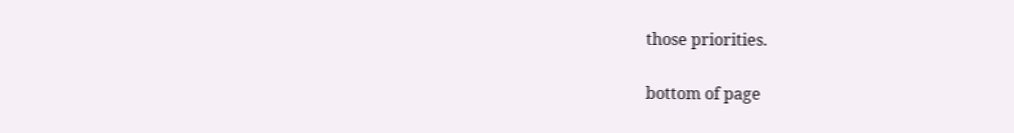those priorities.

bottom of page